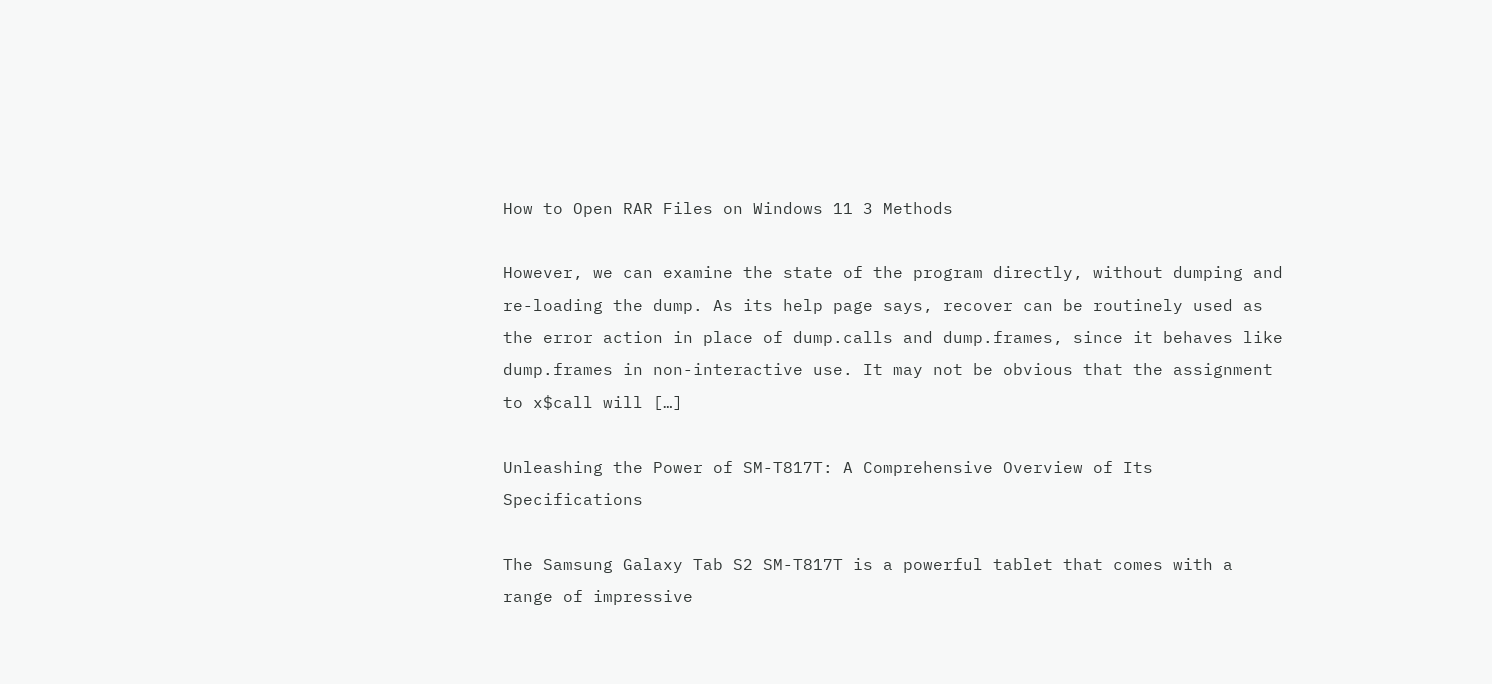How to Open RAR Files on Windows 11 3 Methods

However, we can examine the state of the program directly, without dumping and re-loading the dump. As its help page says, recover can be routinely used as the error action in place of dump.calls and dump.frames, since it behaves like dump.frames in non-interactive use. It may not be obvious that the assignment to x$call will […]

Unleashing the Power of SM-T817T: A Comprehensive Overview of Its Specifications

The Samsung Galaxy Tab S2 SM-T817T is a powerful tablet that comes with a range of impressive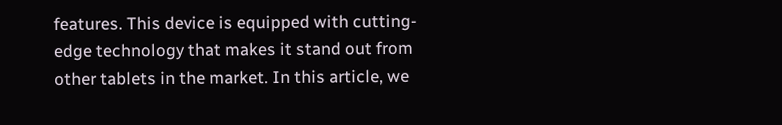features. This device is equipped with cutting-edge technology that makes it stand out from other tablets in the market. In this article, we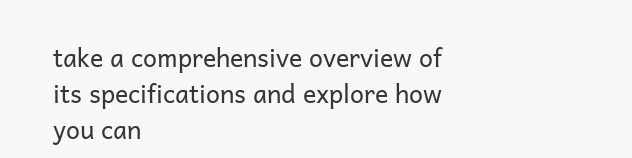take a comprehensive overview of its specifications and explore how you can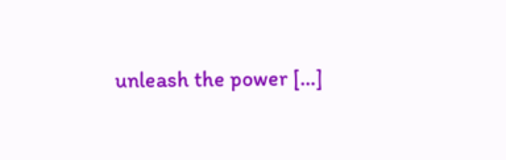unleash the power […]